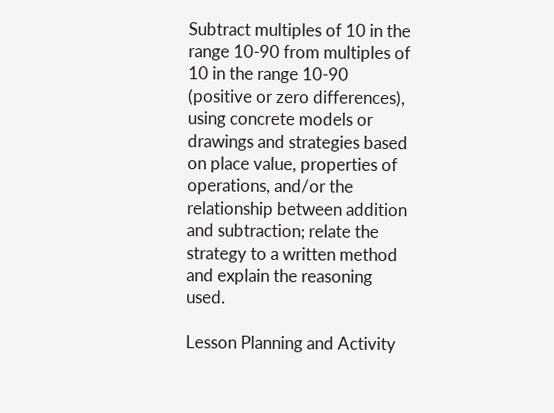Subtract multiples of 10 in the range 10-90 from multiples of 10 in the range 10-90 (positive or zero differences), using concrete models or drawings and strategies based on place value, properties of operations, and/or the relationship between addition and subtraction; relate the strategy to a written method and explain the reasoning used.

Lesson Planning and Activity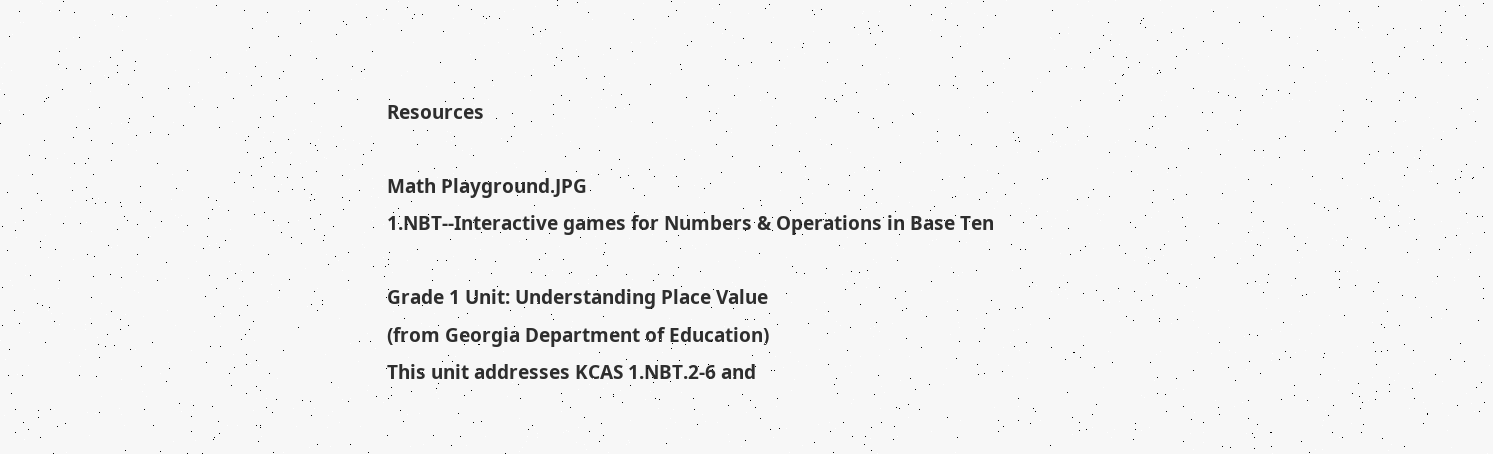Resources

Math Playground.JPG
1.NBT--Interactive games for Numbers & Operations in Base Ten

Grade 1 Unit: Understanding Place Value
(from Georgia Department of Education)
This unit addresses KCAS 1.NBT.2-6 and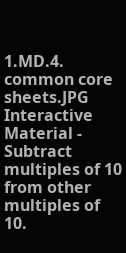1.MD.4.
common core sheets.JPG
Interactive Material - Subtract multiples of 10 from other multiples of 10.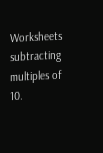Worksheets subtracting multiples of 10.